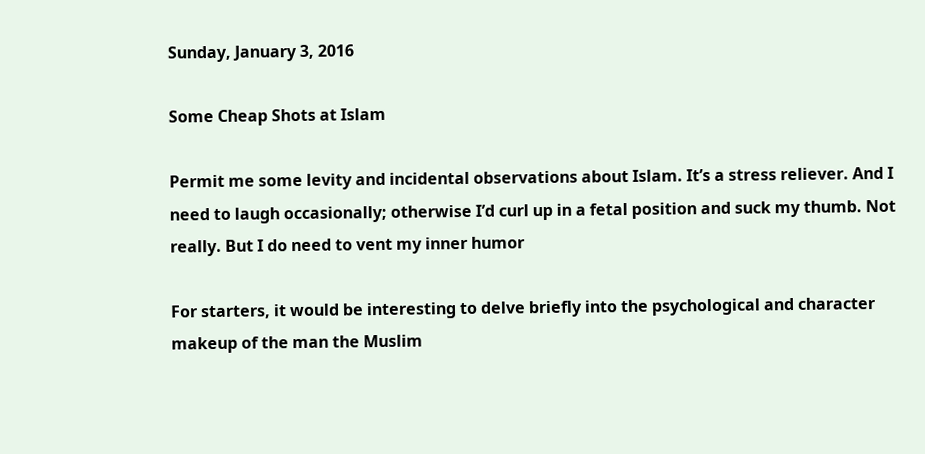Sunday, January 3, 2016

Some Cheap Shots at Islam

Permit me some levity and incidental observations about Islam. It’s a stress reliever. And I need to laugh occasionally; otherwise I’d curl up in a fetal position and suck my thumb. Not really. But I do need to vent my inner humor

For starters, it would be interesting to delve briefly into the psychological and character makeup of the man the Muslim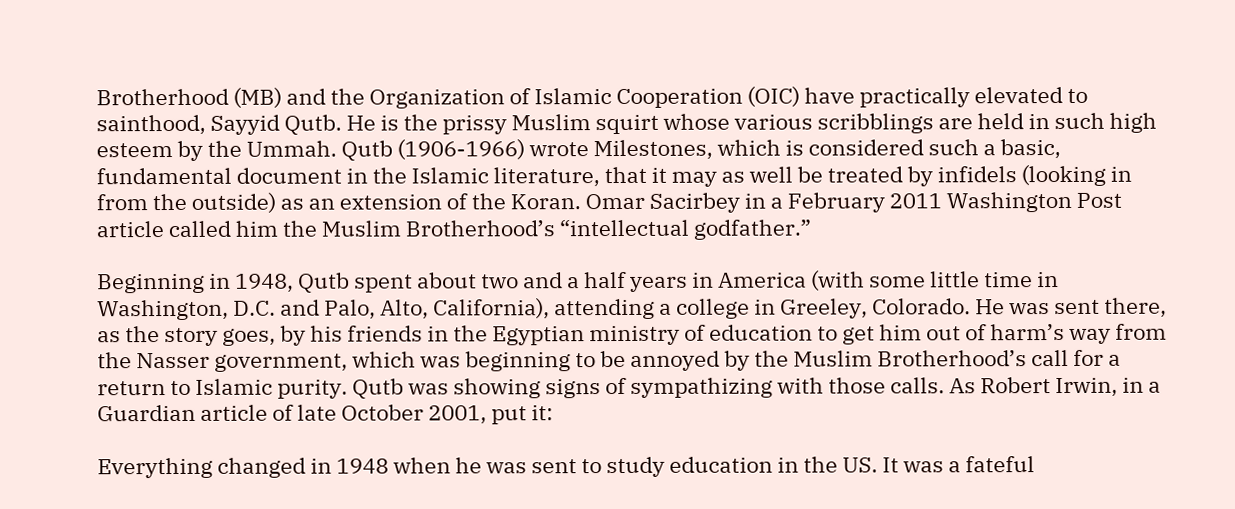Brotherhood (MB) and the Organization of Islamic Cooperation (OIC) have practically elevated to sainthood, Sayyid Qutb. He is the prissy Muslim squirt whose various scribblings are held in such high esteem by the Ummah. Qutb (1906-1966) wrote Milestones, which is considered such a basic, fundamental document in the Islamic literature, that it may as well be treated by infidels (looking in from the outside) as an extension of the Koran. Omar Sacirbey in a February 2011 Washington Post article called him the Muslim Brotherhood’s “intellectual godfather.”

Beginning in 1948, Qutb spent about two and a half years in America (with some little time in Washington, D.C. and Palo, Alto, California), attending a college in Greeley, Colorado. He was sent there, as the story goes, by his friends in the Egyptian ministry of education to get him out of harm’s way from the Nasser government, which was beginning to be annoyed by the Muslim Brotherhood’s call for a return to Islamic purity. Qutb was showing signs of sympathizing with those calls. As Robert Irwin, in a Guardian article of late October 2001, put it:

Everything changed in 1948 when he was sent to study education in the US. It was a fateful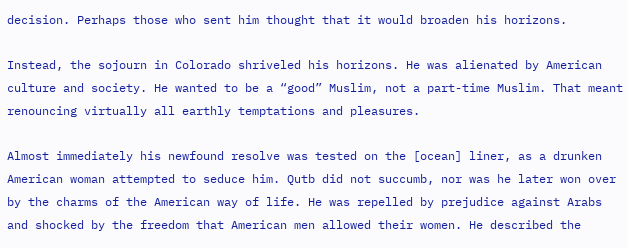decision. Perhaps those who sent him thought that it would broaden his horizons.

Instead, the sojourn in Colorado shriveled his horizons. He was alienated by American culture and society. He wanted to be a “good” Muslim, not a part-time Muslim. That meant renouncing virtually all earthly temptations and pleasures.

Almost immediately his newfound resolve was tested on the [ocean] liner, as a drunken American woman attempted to seduce him. Qutb did not succumb, nor was he later won over by the charms of the American way of life. He was repelled by prejudice against Arabs and shocked by the freedom that American men allowed their women. He described the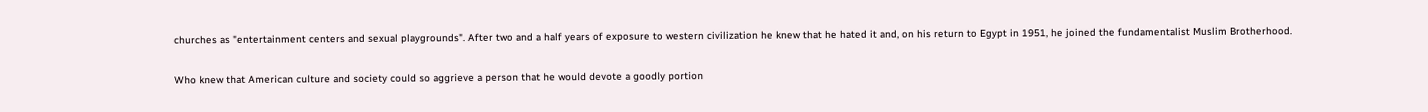churches as "entertainment centers and sexual playgrounds". After two and a half years of exposure to western civilization he knew that he hated it and, on his return to Egypt in 1951, he joined the fundamentalist Muslim Brotherhood.

Who knew that American culture and society could so aggrieve a person that he would devote a goodly portion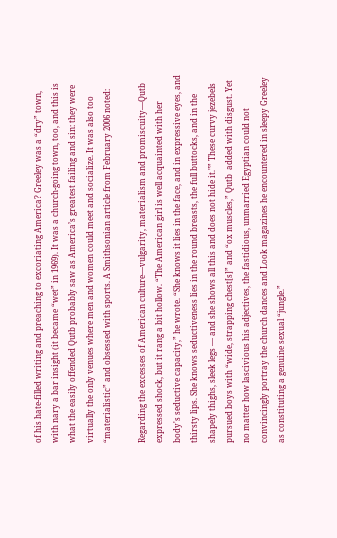of his hate-filled writing and preaching to excoriating America? Greeley was a “dry” town, with nary a bar insight (it became “wet” in 1969). It was a church-going town, too, and this is what the easily offended Qutb probably saw as America’s greatest failing and sin: they were virtually the only venues where men and women could meet and socialize. It was also too “materialistic” and obsessed with sports. A Smithsonian article from February 2006 noted:

Regarding the excesses of American culture—vulgarity, materialism and promiscuity—Qutb expressed shock, but it rang a bit hollow. “The American girl is well acquainted with her body's seductive capacity,” he wrote. “She knows it lies in the face, and in expressive eyes, and thirsty lips. She knows seductiveness lies in the round breasts, the full buttocks, and in the shapely thighs, sleek legs — and she shows all this and does not hide it."” These curvy jezebels pursued boys with “wide, strapping chest[s]” and “ox muscles,” Qutb  added with disgust. Yet no matter how lascivious his adjectives, the fastidious, unmarried Egyptian could not convincingly portray the church dances and Look magazines he encountered in sleepy Greeley as constituting a genuine sexual “jungle.”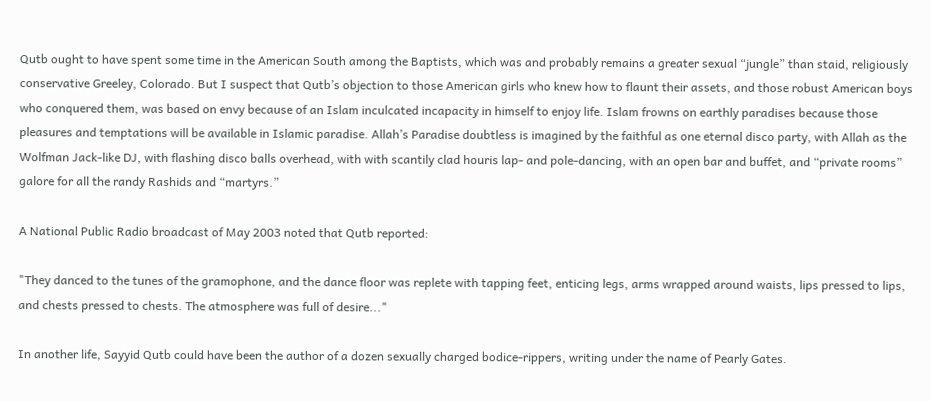Qutb ought to have spent some time in the American South among the Baptists, which was and probably remains a greater sexual “jungle” than staid, religiously conservative Greeley, Colorado. But I suspect that Qutb’s objection to those American girls who knew how to flaunt their assets, and those robust American boys who conquered them, was based on envy because of an Islam inculcated incapacity in himself to enjoy life. Islam frowns on earthly paradises because those pleasures and temptations will be available in Islamic paradise. Allah’s Paradise doubtless is imagined by the faithful as one eternal disco party, with Allah as the Wolfman Jack-like DJ, with flashing disco balls overhead, with with scantily clad houris lap- and pole-dancing, with an open bar and buffet, and “private rooms” galore for all the randy Rashids and “martyrs.”

A National Public Radio broadcast of May 2003 noted that Qutb reported:

"They danced to the tunes of the gramophone, and the dance floor was replete with tapping feet, enticing legs, arms wrapped around waists, lips pressed to lips, and chests pressed to chests. The atmosphere was full of desire..."

In another life, Sayyid Qutb could have been the author of a dozen sexually charged bodice-rippers, writing under the name of Pearly Gates.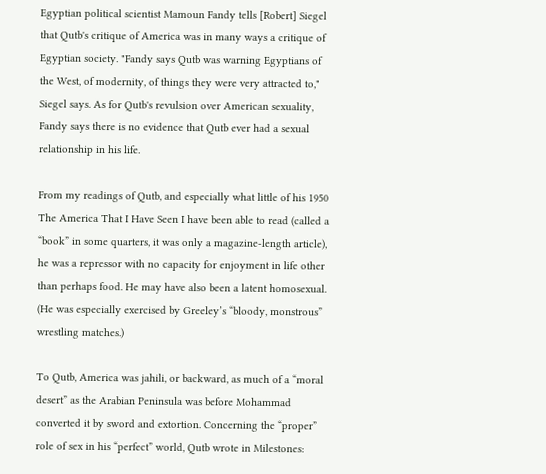Egyptian political scientist Mamoun Fandy tells [Robert] Siegel that Qutb's critique of America was in many ways a critique of Egyptian society. "Fandy says Qutb was warning Egyptians of the West, of modernity, of things they were very attracted to," Siegel says. As for Qutb's revulsion over American sexuality, Fandy says there is no evidence that Qutb ever had a sexual relationship in his life.

From my readings of Qutb, and especially what little of his 1950 The America That I Have Seen I have been able to read (called a “book” in some quarters, it was only a magazine-length article), he was a repressor with no capacity for enjoyment in life other than perhaps food. He may have also been a latent homosexual. (He was especially exercised by Greeley’s “bloody, monstrous” wrestling matches.)

To Qutb, America was jahili, or backward, as much of a “moral desert” as the Arabian Peninsula was before Mohammad converted it by sword and extortion. Concerning the “proper” role of sex in his “perfect” world, Qutb wrote in Milestones: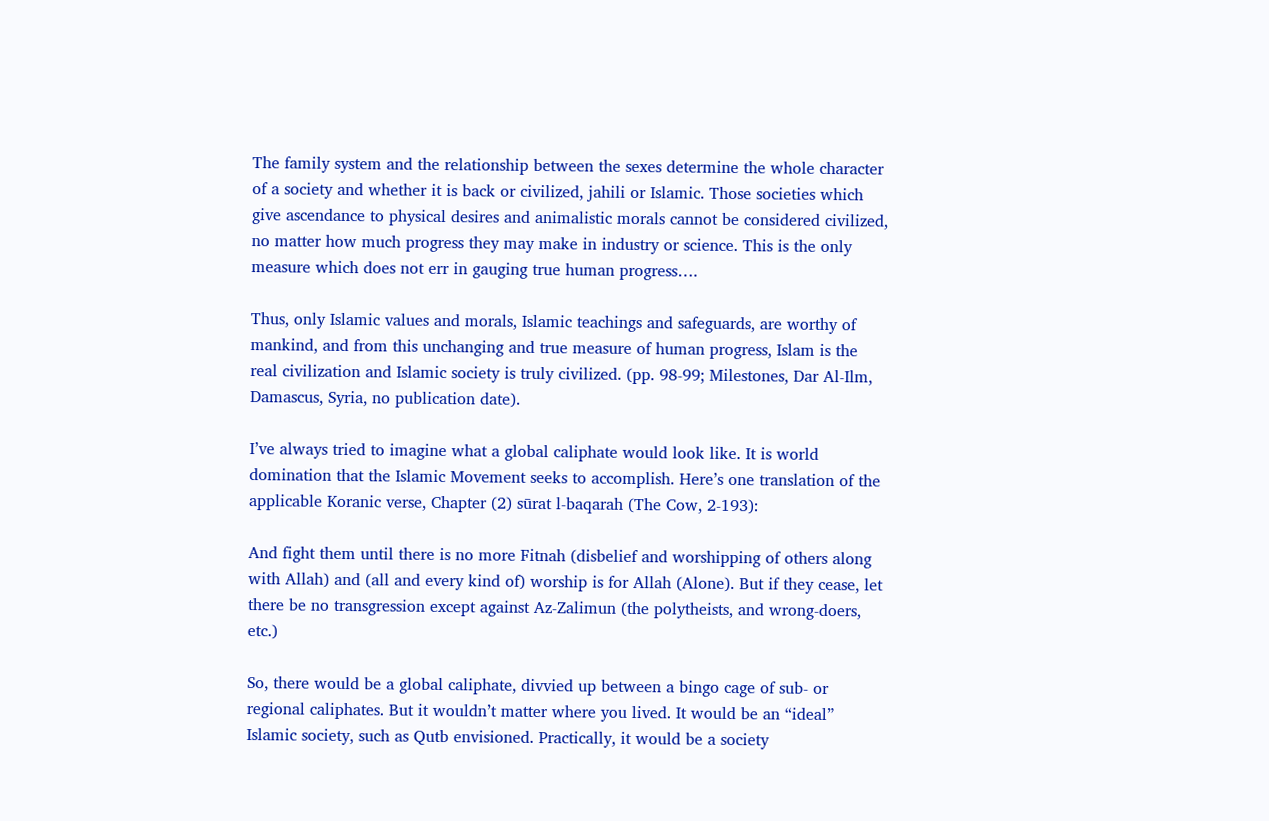The family system and the relationship between the sexes determine the whole character of a society and whether it is back or civilized, jahili or Islamic. Those societies which give ascendance to physical desires and animalistic morals cannot be considered civilized, no matter how much progress they may make in industry or science. This is the only measure which does not err in gauging true human progress….

Thus, only Islamic values and morals, Islamic teachings and safeguards, are worthy of mankind, and from this unchanging and true measure of human progress, Islam is the real civilization and Islamic society is truly civilized. (pp. 98-99; Milestones, Dar Al-Ilm, Damascus, Syria, no publication date).

I’ve always tried to imagine what a global caliphate would look like. It is world domination that the Islamic Movement seeks to accomplish. Here’s one translation of the applicable Koranic verse, Chapter (2) sūrat l-baqarah (The Cow, 2-193):

And fight them until there is no more Fitnah (disbelief and worshipping of others along with Allah) and (all and every kind of) worship is for Allah (Alone). But if they cease, let there be no transgression except against Az-Zalimun (the polytheists, and wrong-doers, etc.)

So, there would be a global caliphate, divvied up between a bingo cage of sub- or regional caliphates. But it wouldn’t matter where you lived. It would be an “ideal” Islamic society, such as Qutb envisioned. Practically, it would be a society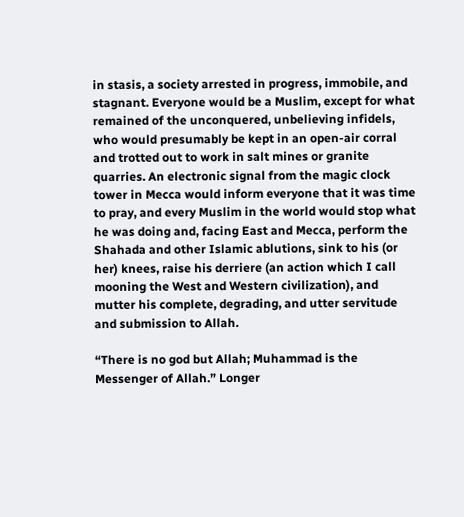in stasis, a society arrested in progress, immobile, and stagnant. Everyone would be a Muslim, except for what remained of the unconquered, unbelieving infidels, who would presumably be kept in an open-air corral and trotted out to work in salt mines or granite quarries. An electronic signal from the magic clock tower in Mecca would inform everyone that it was time to pray, and every Muslim in the world would stop what he was doing and, facing East and Mecca, perform the Shahada and other Islamic ablutions, sink to his (or her) knees, raise his derriere (an action which I call mooning the West and Western civilization), and mutter his complete, degrading, and utter servitude and submission to Allah.

“There is no god but Allah; Muhammad is the Messenger of Allah.” Longer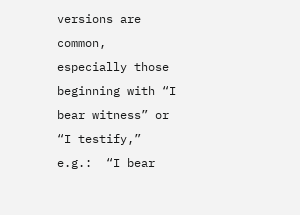versions are common, especially those beginning with “I bear witness” or “I testify,” e.g.:  “I bear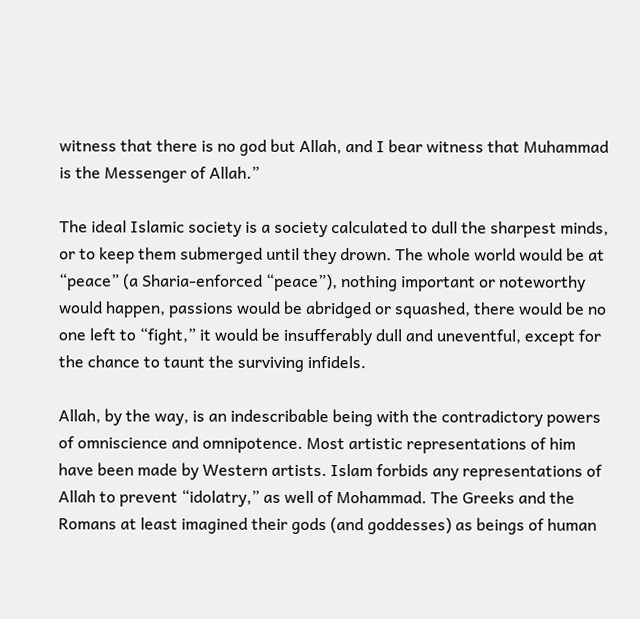witness that there is no god but Allah, and I bear witness that Muhammad is the Messenger of Allah.”

The ideal Islamic society is a society calculated to dull the sharpest minds, or to keep them submerged until they drown. The whole world would be at “peace” (a Sharia-enforced “peace”), nothing important or noteworthy would happen, passions would be abridged or squashed, there would be no one left to “fight,” it would be insufferably dull and uneventful, except for the chance to taunt the surviving infidels.

Allah, by the way, is an indescribable being with the contradictory powers of omniscience and omnipotence. Most artistic representations of him have been made by Western artists. Islam forbids any representations of Allah to prevent “idolatry,” as well of Mohammad. The Greeks and the Romans at least imagined their gods (and goddesses) as beings of human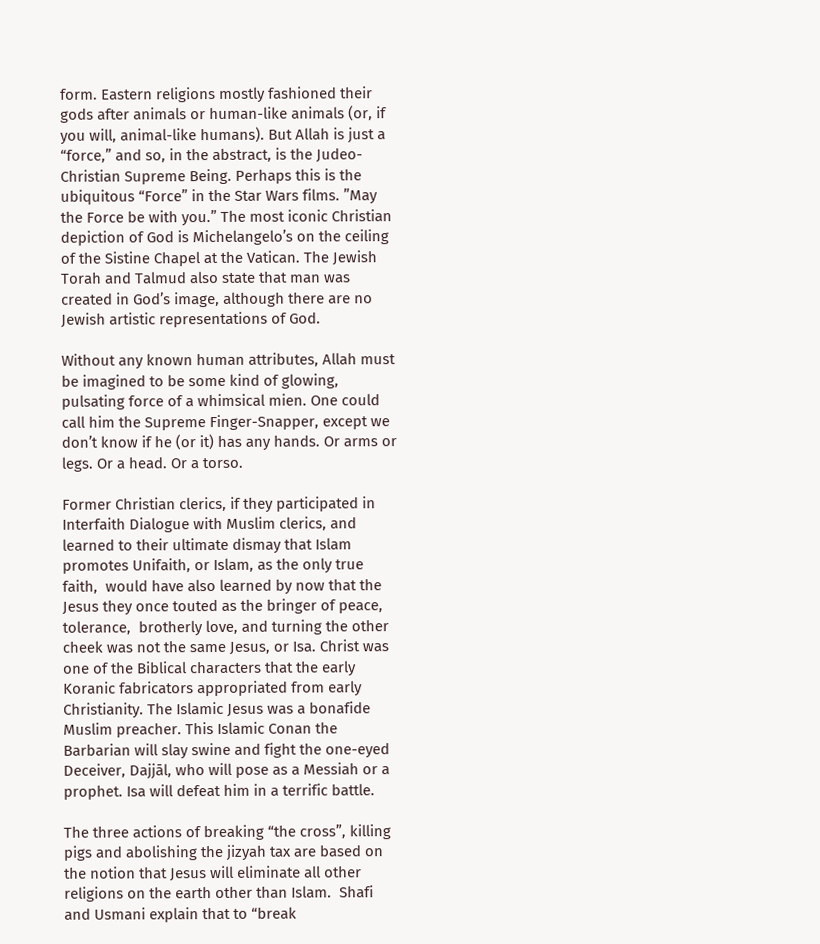form. Eastern religions mostly fashioned their gods after animals or human-like animals (or, if you will, animal-like humans). But Allah is just a “force,” and so, in the abstract, is the Judeo-Christian Supreme Being. Perhaps this is the ubiquitous “Force” in the Star Wars films. ”May the Force be with you.” The most iconic Christian depiction of God is Michelangelo’s on the ceiling of the Sistine Chapel at the Vatican. The Jewish Torah and Talmud also state that man was created in God’s image, although there are no Jewish artistic representations of God.

Without any known human attributes, Allah must be imagined to be some kind of glowing, pulsating force of a whimsical mien. One could call him the Supreme Finger-Snapper, except we don’t know if he (or it) has any hands. Or arms or legs. Or a head. Or a torso.

Former Christian clerics, if they participated in Interfaith Dialogue with Muslim clerics, and learned to their ultimate dismay that Islam promotes Unifaith, or Islam, as the only true faith,  would have also learned by now that the Jesus they once touted as the bringer of peace, tolerance,  brotherly love, and turning the other cheek was not the same Jesus, or Isa. Christ was one of the Biblical characters that the early Koranic fabricators appropriated from early Christianity. The Islamic Jesus was a bonafide Muslim preacher. This Islamic Conan the Barbarian will slay swine and fight the one-eyed Deceiver, Dajjāl, who will pose as a Messiah or a prophet. Isa will defeat him in a terrific battle.

The three actions of breaking “the cross”, killing pigs and abolishing the jizyah tax are based on the notion that Jesus will eliminate all other religions on the earth other than Islam.  Shafi and Usmani explain that to “break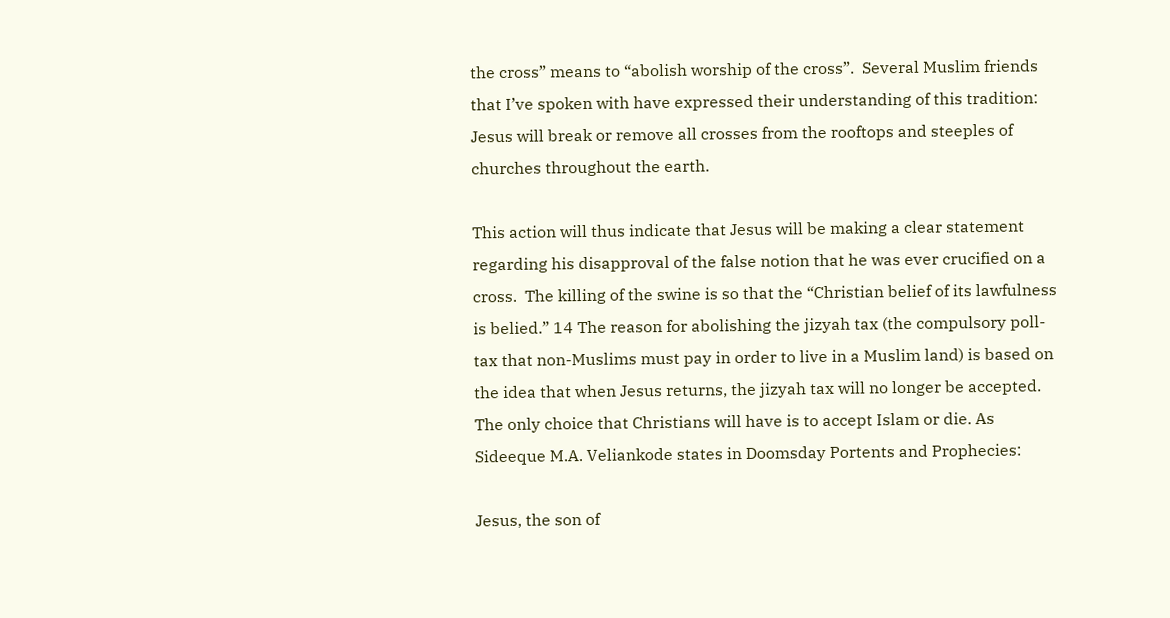the cross” means to “abolish worship of the cross”.  Several Muslim friends that I’ve spoken with have expressed their understanding of this tradition: Jesus will break or remove all crosses from the rooftops and steeples of churches throughout the earth.

This action will thus indicate that Jesus will be making a clear statement regarding his disapproval of the false notion that he was ever crucified on a cross.  The killing of the swine is so that the “Christian belief of its lawfulness is belied.” 14 The reason for abolishing the jizyah tax (the compulsory poll-tax that non-Muslims must pay in order to live in a Muslim land) is based on the idea that when Jesus returns, the jizyah tax will no longer be accepted.  The only choice that Christians will have is to accept Islam or die. As Sideeque M.A. Veliankode states in Doomsday Portents and Prophecies:

Jesus, the son of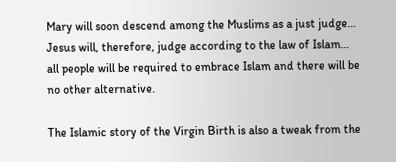Mary will soon descend among the Muslims as a just judge… Jesus will, therefore, judge according to the law of Islam… all people will be required to embrace Islam and there will be no other alternative.

The Islamic story of the Virgin Birth is also a tweak from the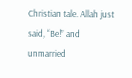Christian tale. Allah just said, “Be!” and unmarried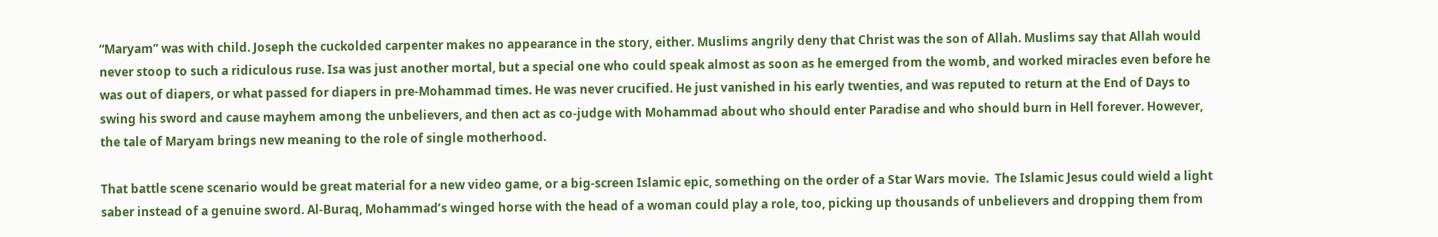“Maryam” was with child. Joseph the cuckolded carpenter makes no appearance in the story, either. Muslims angrily deny that Christ was the son of Allah. Muslims say that Allah would never stoop to such a ridiculous ruse. Isa was just another mortal, but a special one who could speak almost as soon as he emerged from the womb, and worked miracles even before he was out of diapers, or what passed for diapers in pre-Mohammad times. He was never crucified. He just vanished in his early twenties, and was reputed to return at the End of Days to swing his sword and cause mayhem among the unbelievers, and then act as co-judge with Mohammad about who should enter Paradise and who should burn in Hell forever. However, the tale of Maryam brings new meaning to the role of single motherhood.

That battle scene scenario would be great material for a new video game, or a big-screen Islamic epic, something on the order of a Star Wars movie.  The Islamic Jesus could wield a light saber instead of a genuine sword. Al-Buraq, Mohammad’s winged horse with the head of a woman could play a role, too, picking up thousands of unbelievers and dropping them from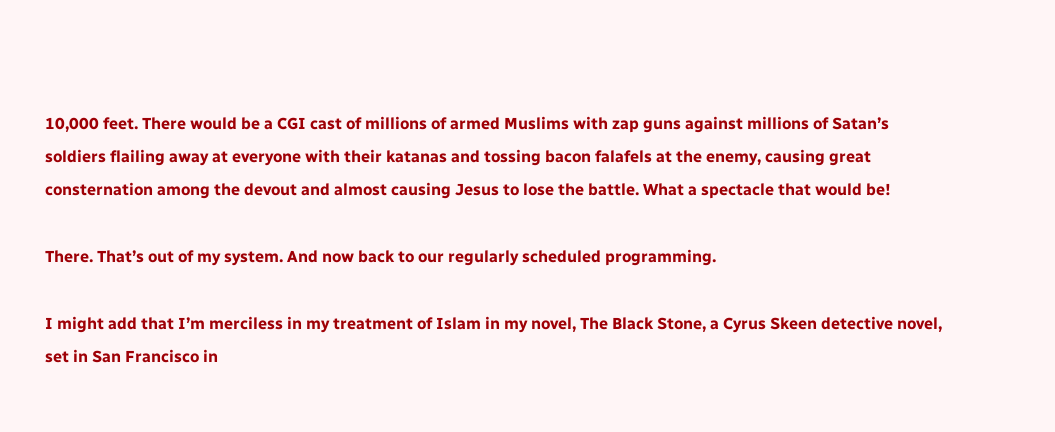10,000 feet. There would be a CGI cast of millions of armed Muslims with zap guns against millions of Satan’s soldiers flailing away at everyone with their katanas and tossing bacon falafels at the enemy, causing great consternation among the devout and almost causing Jesus to lose the battle. What a spectacle that would be!

There. That’s out of my system. And now back to our regularly scheduled programming.

I might add that I’m merciless in my treatment of Islam in my novel, The Black Stone, a Cyrus Skeen detective novel, set in San Francisco in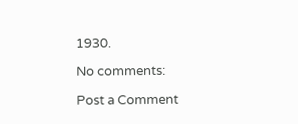1930.

No comments:

Post a Comment